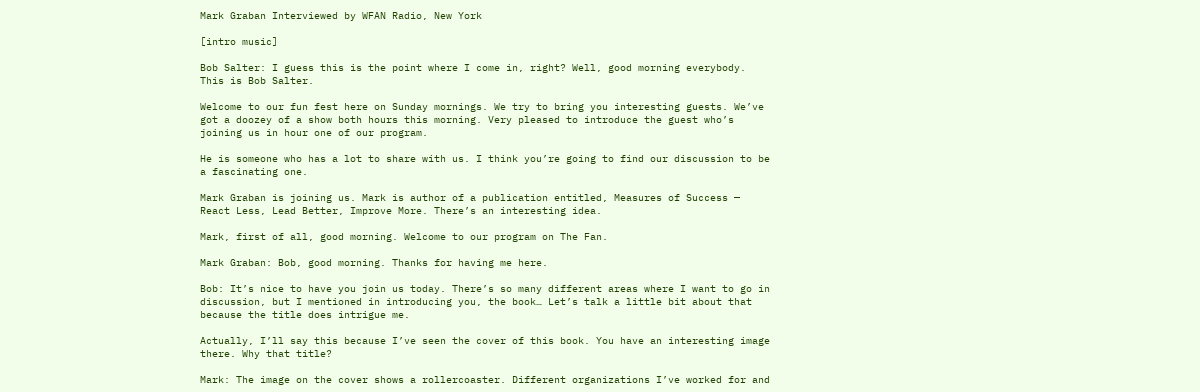Mark Graban Interviewed by WFAN Radio, New York

[intro music]

Bob Salter: I guess this is the point where I come in, right? Well, good morning everybody. This is Bob Salter.

Welcome to our fun fest here on Sunday mornings. We try to bring you interesting guests. We’ve got a doozey of a show both hours this morning. Very pleased to introduce the guest who’s joining us in hour one of our program.

He is someone who has a lot to share with us. I think you’re going to find our discussion to be a fascinating one.

Mark Graban is joining us. Mark is author of a publication entitled, Measures of Success — React Less, Lead Better, Improve More. There’s an interesting idea.

Mark, first of all, good morning. Welcome to our program on The Fan.

Mark Graban: Bob, good morning. Thanks for having me here.

Bob: It’s nice to have you join us today. There’s so many different areas where I want to go in discussion, but I mentioned in introducing you, the book… Let’s talk a little bit about that because the title does intrigue me.

Actually, I’ll say this because I’ve seen the cover of this book. You have an interesting image there. Why that title?

Mark: The image on the cover shows a rollercoaster. Different organizations I’ve worked for and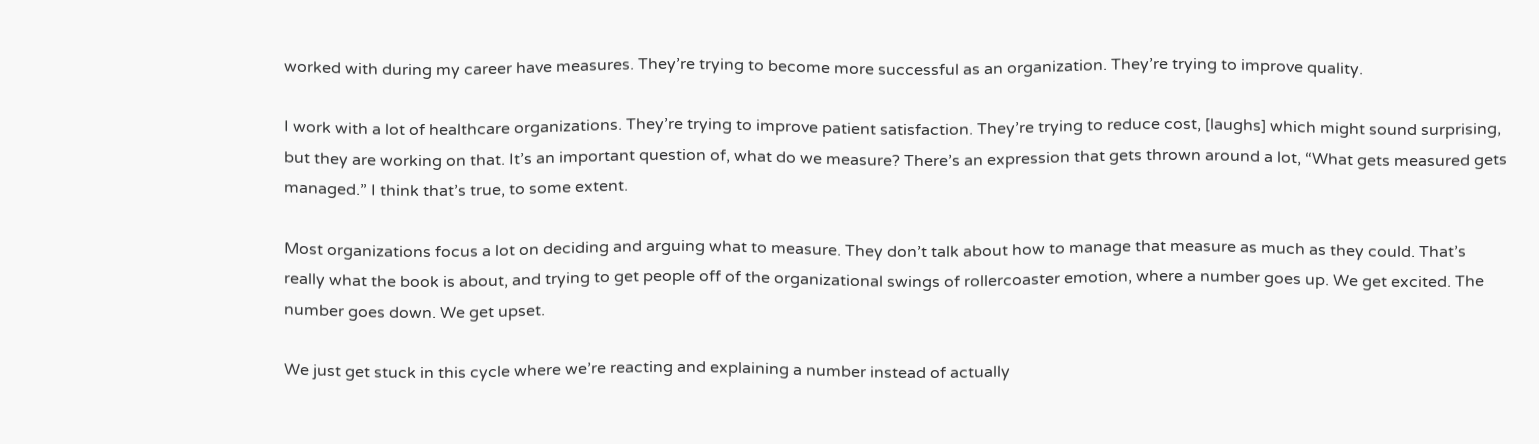worked with during my career have measures. They’re trying to become more successful as an organization. They’re trying to improve quality.

I work with a lot of healthcare organizations. They’re trying to improve patient satisfaction. They’re trying to reduce cost, [laughs] which might sound surprising, but they are working on that. It’s an important question of, what do we measure? There’s an expression that gets thrown around a lot, “What gets measured gets managed.” I think that’s true, to some extent.

Most organizations focus a lot on deciding and arguing what to measure. They don’t talk about how to manage that measure as much as they could. That’s really what the book is about, and trying to get people off of the organizational swings of rollercoaster emotion, where a number goes up. We get excited. The number goes down. We get upset.

We just get stuck in this cycle where we’re reacting and explaining a number instead of actually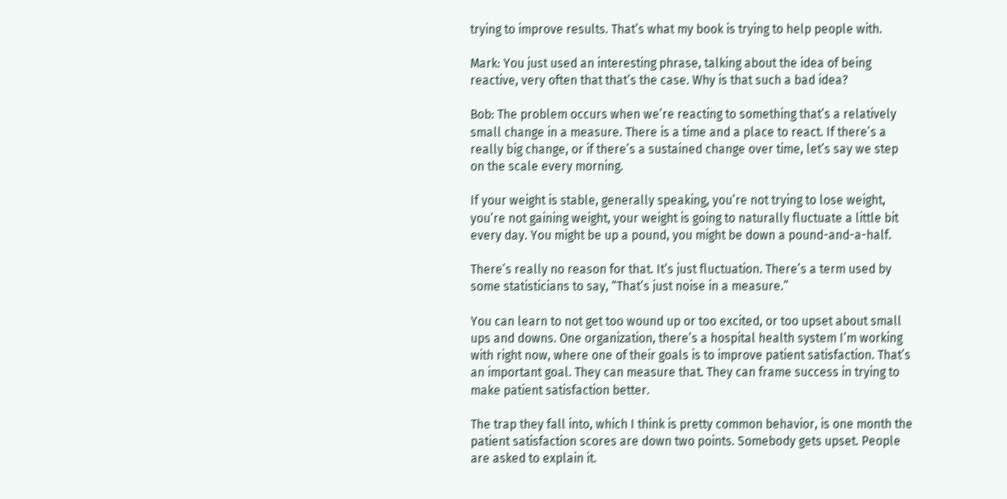trying to improve results. That’s what my book is trying to help people with.

Mark: You just used an interesting phrase, talking about the idea of being reactive, very often that that’s the case. Why is that such a bad idea?

Bob: The problem occurs when we’re reacting to something that’s a relatively small change in a measure. There is a time and a place to react. If there’s a really big change, or if there’s a sustained change over time, let’s say we step on the scale every morning.

If your weight is stable, generally speaking, you’re not trying to lose weight, you’re not gaining weight, your weight is going to naturally fluctuate a little bit every day. You might be up a pound, you might be down a pound-and-a-half.

There’s really no reason for that. It’s just fluctuation. There’s a term used by some statisticians to say, “That’s just noise in a measure.”

You can learn to not get too wound up or too excited, or too upset about small ups and downs. One organization, there’s a hospital health system I’m working with right now, where one of their goals is to improve patient satisfaction. That’s an important goal. They can measure that. They can frame success in trying to make patient satisfaction better.

The trap they fall into, which I think is pretty common behavior, is one month the patient satisfaction scores are down two points. Somebody gets upset. People are asked to explain it.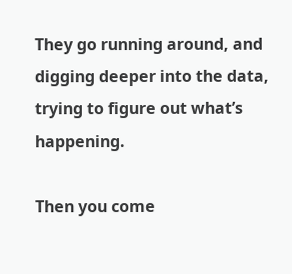They go running around, and digging deeper into the data, trying to figure out what’s happening.

Then you come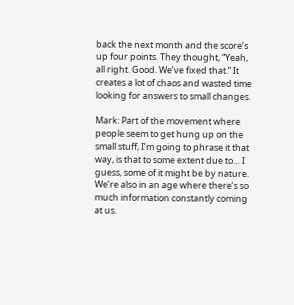back the next month and the score’s up four points. They thought, “Yeah, all right. Good. We’ve fixed that.” It creates a lot of chaos and wasted time looking for answers to small changes.

Mark: Part of the movement where people seem to get hung up on the small stuff, I’m going to phrase it that way, is that to some extent due to… I guess, some of it might be by nature. We’re also in an age where there’s so much information constantly coming at us.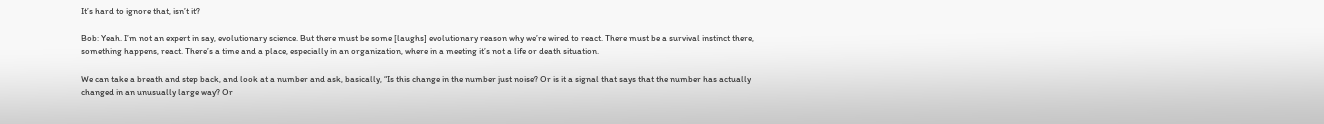It’s hard to ignore that, isn’t it?

Bob: Yeah. I’m not an expert in say, evolutionary science. But there must be some [laughs] evolutionary reason why we’re wired to react. There must be a survival instinct there, something happens, react. There’s a time and a place, especially in an organization, where in a meeting it’s not a life or death situation.

We can take a breath and step back, and look at a number and ask, basically, “Is this change in the number just noise? Or is it a signal that says that the number has actually changed in an unusually large way? Or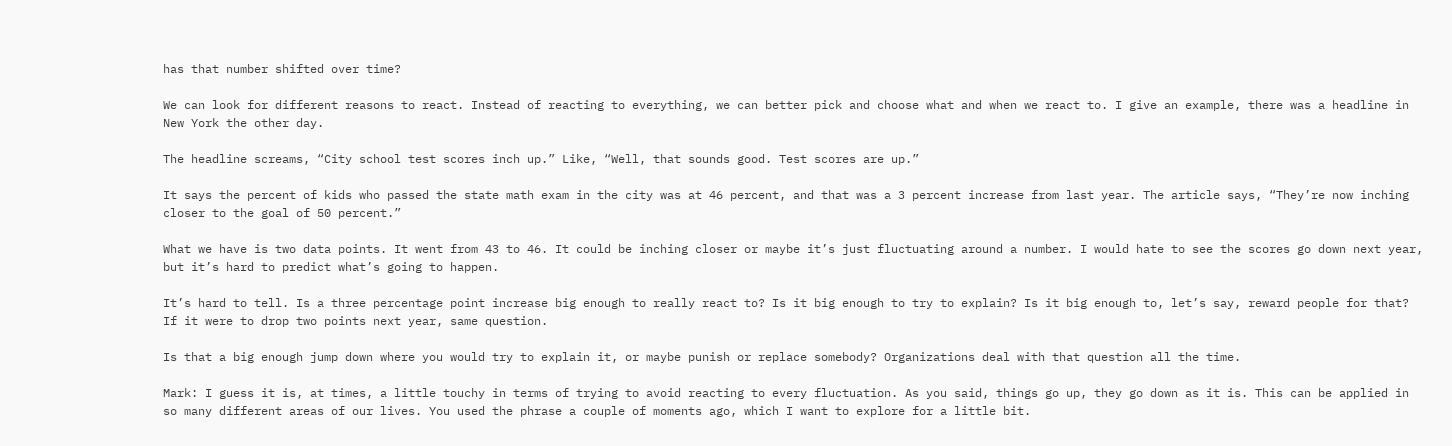has that number shifted over time?

We can look for different reasons to react. Instead of reacting to everything, we can better pick and choose what and when we react to. I give an example, there was a headline in New York the other day.

The headline screams, “City school test scores inch up.” Like, “Well, that sounds good. Test scores are up.”

It says the percent of kids who passed the state math exam in the city was at 46 percent, and that was a 3 percent increase from last year. The article says, “They’re now inching closer to the goal of 50 percent.”

What we have is two data points. It went from 43 to 46. It could be inching closer or maybe it’s just fluctuating around a number. I would hate to see the scores go down next year, but it’s hard to predict what’s going to happen.

It’s hard to tell. Is a three percentage point increase big enough to really react to? Is it big enough to try to explain? Is it big enough to, let’s say, reward people for that? If it were to drop two points next year, same question.

Is that a big enough jump down where you would try to explain it, or maybe punish or replace somebody? Organizations deal with that question all the time.

Mark: I guess it is, at times, a little touchy in terms of trying to avoid reacting to every fluctuation. As you said, things go up, they go down as it is. This can be applied in so many different areas of our lives. You used the phrase a couple of moments ago, which I want to explore for a little bit.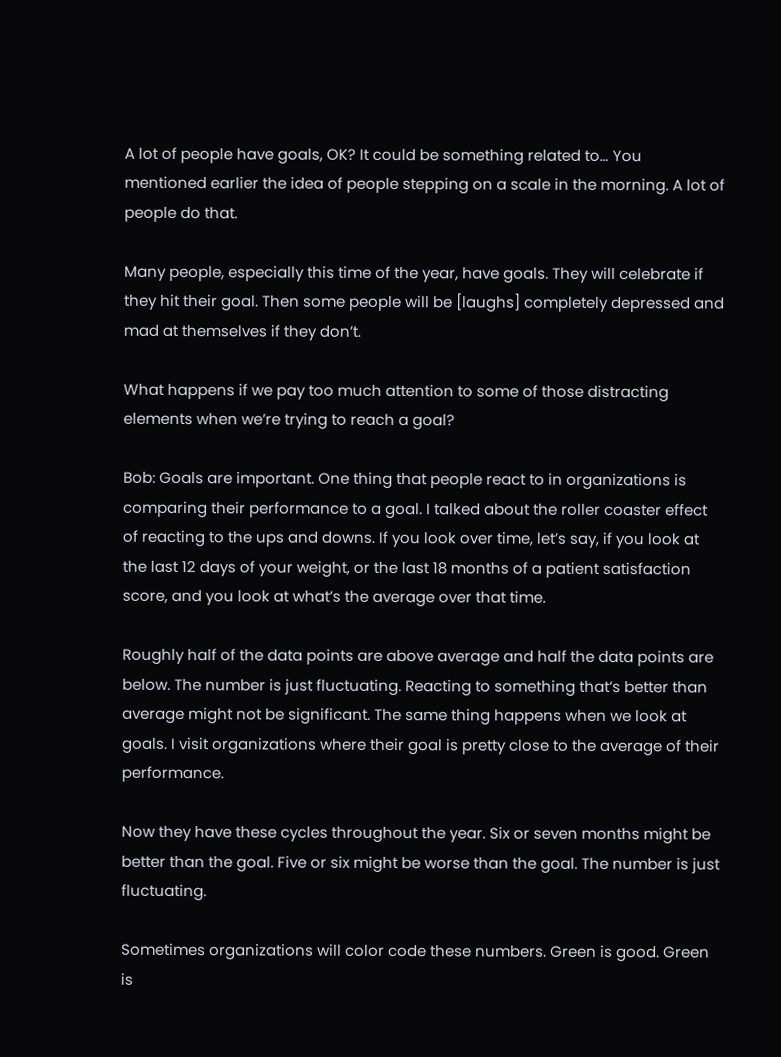A lot of people have goals, OK? It could be something related to… You mentioned earlier the idea of people stepping on a scale in the morning. A lot of people do that.

Many people, especially this time of the year, have goals. They will celebrate if they hit their goal. Then some people will be [laughs] completely depressed and mad at themselves if they don’t.

What happens if we pay too much attention to some of those distracting elements when we’re trying to reach a goal?

Bob: Goals are important. One thing that people react to in organizations is comparing their performance to a goal. I talked about the roller coaster effect of reacting to the ups and downs. If you look over time, let’s say, if you look at the last 12 days of your weight, or the last 18 months of a patient satisfaction score, and you look at what’s the average over that time.

Roughly half of the data points are above average and half the data points are below. The number is just fluctuating. Reacting to something that’s better than average might not be significant. The same thing happens when we look at goals. I visit organizations where their goal is pretty close to the average of their performance.

Now they have these cycles throughout the year. Six or seven months might be better than the goal. Five or six might be worse than the goal. The number is just fluctuating.

Sometimes organizations will color code these numbers. Green is good. Green is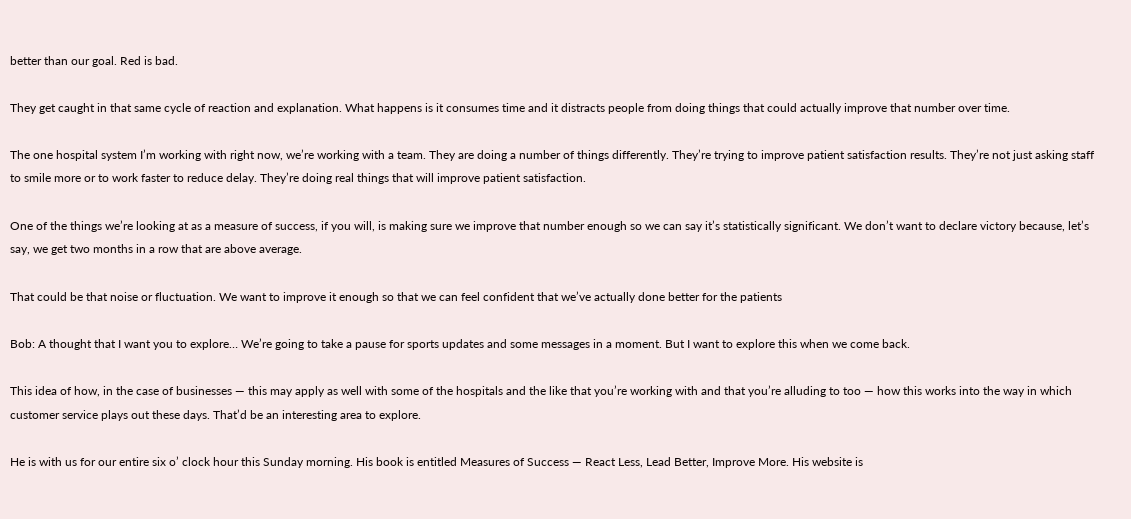better than our goal. Red is bad.

They get caught in that same cycle of reaction and explanation. What happens is it consumes time and it distracts people from doing things that could actually improve that number over time.

The one hospital system I’m working with right now, we’re working with a team. They are doing a number of things differently. They’re trying to improve patient satisfaction results. They’re not just asking staff to smile more or to work faster to reduce delay. They’re doing real things that will improve patient satisfaction.

One of the things we’re looking at as a measure of success, if you will, is making sure we improve that number enough so we can say it’s statistically significant. We don’t want to declare victory because, let’s say, we get two months in a row that are above average.

That could be that noise or fluctuation. We want to improve it enough so that we can feel confident that we’ve actually done better for the patients

Bob: A thought that I want you to explore… We’re going to take a pause for sports updates and some messages in a moment. But I want to explore this when we come back.

This idea of how, in the case of businesses — this may apply as well with some of the hospitals and the like that you’re working with and that you’re alluding to too — how this works into the way in which customer service plays out these days. That’d be an interesting area to explore.

He is with us for our entire six o’ clock hour this Sunday morning. His book is entitled Measures of Success — React Less, Lead Better, Improve More. His website is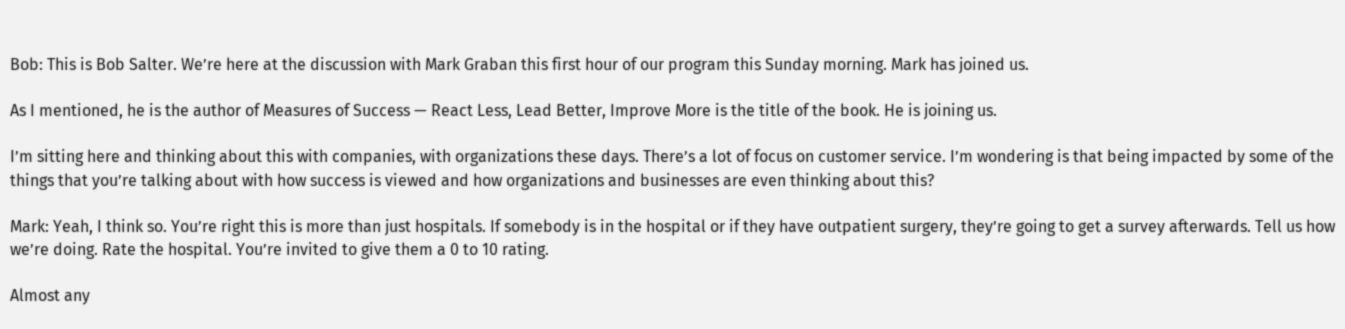Bob: This is Bob Salter. We’re here at the discussion with Mark Graban this first hour of our program this Sunday morning. Mark has joined us.

As I mentioned, he is the author of Measures of Success — React Less, Lead Better, Improve More is the title of the book. He is joining us.

I’m sitting here and thinking about this with companies, with organizations these days. There’s a lot of focus on customer service. I’m wondering is that being impacted by some of the things that you’re talking about with how success is viewed and how organizations and businesses are even thinking about this?

Mark: Yeah, I think so. You’re right this is more than just hospitals. If somebody is in the hospital or if they have outpatient surgery, they’re going to get a survey afterwards. Tell us how we’re doing. Rate the hospital. You’re invited to give them a 0 to 10 rating.

Almost any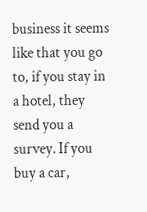business it seems like that you go to, if you stay in a hotel, they send you a survey. If you buy a car,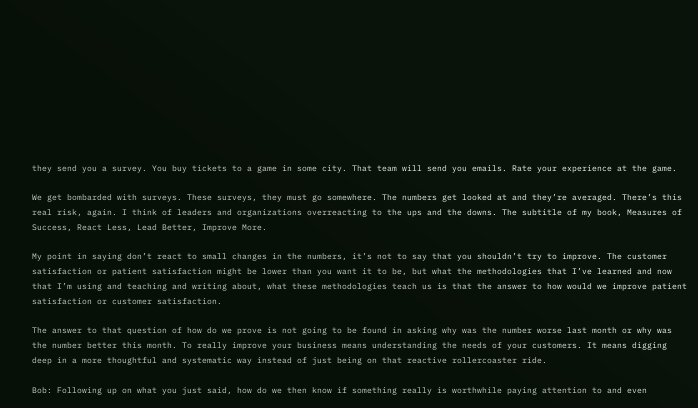they send you a survey. You buy tickets to a game in some city. That team will send you emails. Rate your experience at the game.

We get bombarded with surveys. These surveys, they must go somewhere. The numbers get looked at and they’re averaged. There’s this real risk, again. I think of leaders and organizations overreacting to the ups and the downs. The subtitle of my book, Measures of Success, React Less, Lead Better, Improve More.

My point in saying don’t react to small changes in the numbers, it’s not to say that you shouldn’t try to improve. The customer satisfaction or patient satisfaction might be lower than you want it to be, but what the methodologies that I’ve learned and now that I’m using and teaching and writing about, what these methodologies teach us is that the answer to how would we improve patient satisfaction or customer satisfaction.

The answer to that question of how do we prove is not going to be found in asking why was the number worse last month or why was the number better this month. To really improve your business means understanding the needs of your customers. It means digging deep in a more thoughtful and systematic way instead of just being on that reactive rollercoaster ride.

Bob: Following up on what you just said, how do we then know if something really is worthwhile paying attention to and even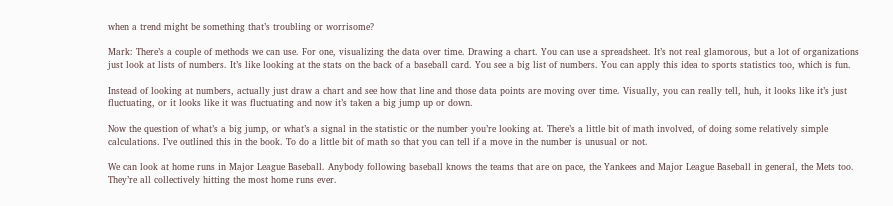when a trend might be something that’s troubling or worrisome?

Mark: There’s a couple of methods we can use. For one, visualizing the data over time. Drawing a chart. You can use a spreadsheet. It’s not real glamorous, but a lot of organizations just look at lists of numbers. It’s like looking at the stats on the back of a baseball card. You see a big list of numbers. You can apply this idea to sports statistics too, which is fun.

Instead of looking at numbers, actually just draw a chart and see how that line and those data points are moving over time. Visually, you can really tell, huh, it looks like it’s just fluctuating, or it looks like it was fluctuating and now it’s taken a big jump up or down.

Now the question of what’s a big jump, or what’s a signal in the statistic or the number you’re looking at. There’s a little bit of math involved, of doing some relatively simple calculations. I’ve outlined this in the book. To do a little bit of math so that you can tell if a move in the number is unusual or not.

We can look at home runs in Major League Baseball. Anybody following baseball knows the teams that are on pace, the Yankees and Major League Baseball in general, the Mets too. They’re all collectively hitting the most home runs ever.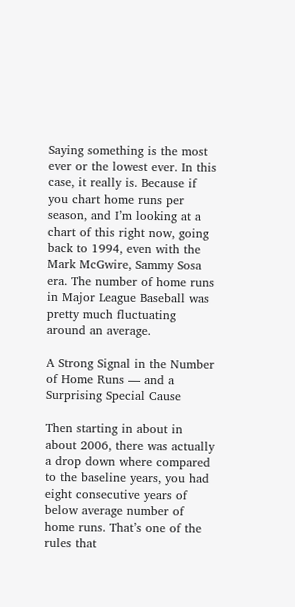Saying something is the most ever or the lowest ever. In this case, it really is. Because if you chart home runs per season, and I’m looking at a chart of this right now, going back to 1994, even with the Mark McGwire, Sammy Sosa era. The number of home runs in Major League Baseball was pretty much fluctuating around an average.

A Strong Signal in the Number of Home Runs — and a Surprising Special Cause

Then starting in about in about 2006, there was actually a drop down where compared to the baseline years, you had eight consecutive years of below average number of home runs. That’s one of the rules that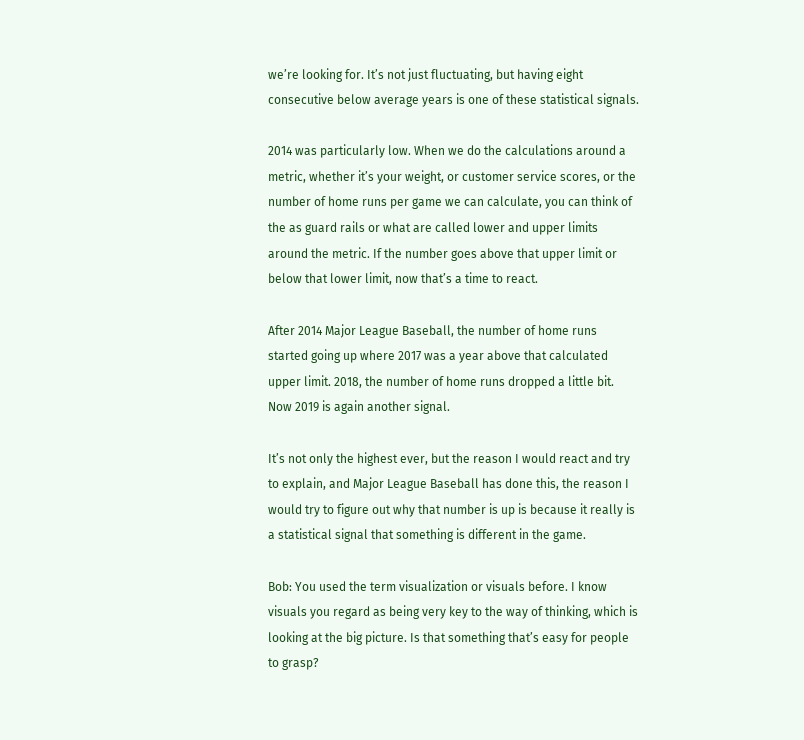we’re looking for. It’s not just fluctuating, but having eight consecutive below average years is one of these statistical signals.

2014 was particularly low. When we do the calculations around a metric, whether it’s your weight, or customer service scores, or the number of home runs per game we can calculate, you can think of the as guard rails or what are called lower and upper limits around the metric. If the number goes above that upper limit or below that lower limit, now that’s a time to react.

After 2014 Major League Baseball, the number of home runs started going up where 2017 was a year above that calculated upper limit. 2018, the number of home runs dropped a little bit. Now 2019 is again another signal.

It’s not only the highest ever, but the reason I would react and try to explain, and Major League Baseball has done this, the reason I would try to figure out why that number is up is because it really is a statistical signal that something is different in the game.

Bob: You used the term visualization or visuals before. I know visuals you regard as being very key to the way of thinking, which is looking at the big picture. Is that something that’s easy for people to grasp?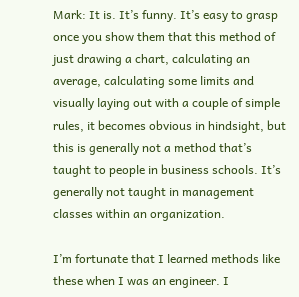Mark: It is. It’s funny. It’s easy to grasp once you show them that this method of just drawing a chart, calculating an average, calculating some limits and visually laying out with a couple of simple rules, it becomes obvious in hindsight, but this is generally not a method that’s taught to people in business schools. It’s generally not taught in management classes within an organization.

I’m fortunate that I learned methods like these when I was an engineer. I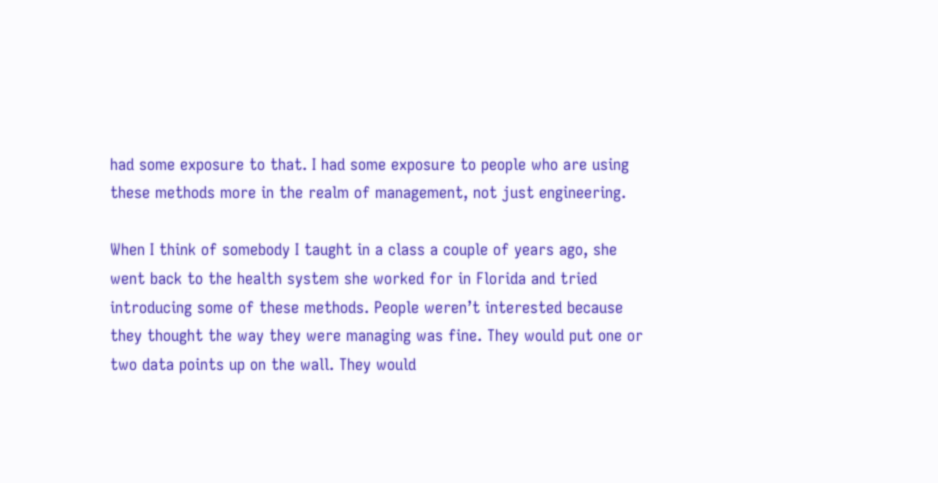had some exposure to that. I had some exposure to people who are using these methods more in the realm of management, not just engineering.

When I think of somebody I taught in a class a couple of years ago, she went back to the health system she worked for in Florida and tried introducing some of these methods. People weren’t interested because they thought the way they were managing was fine. They would put one or two data points up on the wall. They would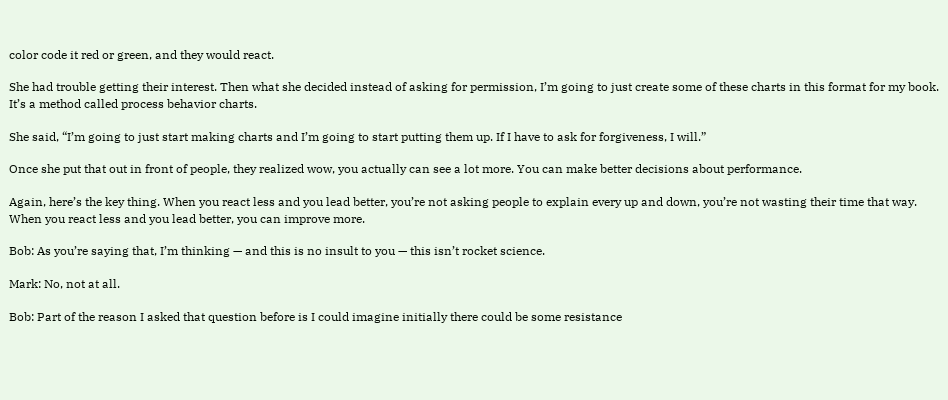color code it red or green, and they would react.

She had trouble getting their interest. Then what she decided instead of asking for permission, I’m going to just create some of these charts in this format for my book. It’s a method called process behavior charts.

She said, “I’m going to just start making charts and I’m going to start putting them up. If I have to ask for forgiveness, I will.”

Once she put that out in front of people, they realized wow, you actually can see a lot more. You can make better decisions about performance.

Again, here’s the key thing. When you react less and you lead better, you’re not asking people to explain every up and down, you’re not wasting their time that way. When you react less and you lead better, you can improve more.

Bob: As you’re saying that, I’m thinking — and this is no insult to you — this isn’t rocket science.

Mark: No, not at all.

Bob: Part of the reason I asked that question before is I could imagine initially there could be some resistance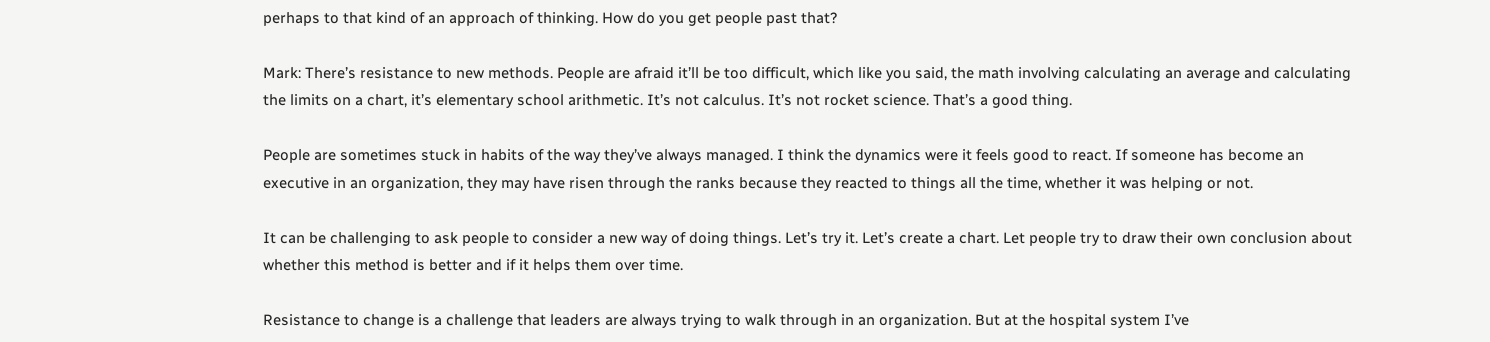perhaps to that kind of an approach of thinking. How do you get people past that?

Mark: There’s resistance to new methods. People are afraid it’ll be too difficult, which like you said, the math involving calculating an average and calculating the limits on a chart, it’s elementary school arithmetic. It’s not calculus. It’s not rocket science. That’s a good thing.

People are sometimes stuck in habits of the way they’ve always managed. I think the dynamics were it feels good to react. If someone has become an executive in an organization, they may have risen through the ranks because they reacted to things all the time, whether it was helping or not.

It can be challenging to ask people to consider a new way of doing things. Let’s try it. Let’s create a chart. Let people try to draw their own conclusion about whether this method is better and if it helps them over time.

Resistance to change is a challenge that leaders are always trying to walk through in an organization. But at the hospital system I’ve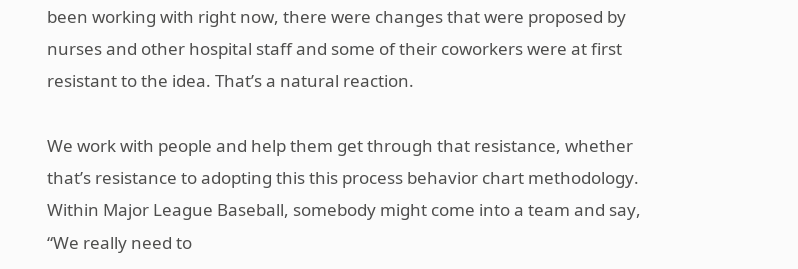been working with right now, there were changes that were proposed by nurses and other hospital staff and some of their coworkers were at first resistant to the idea. That’s a natural reaction.

We work with people and help them get through that resistance, whether that’s resistance to adopting this this process behavior chart methodology. Within Major League Baseball, somebody might come into a team and say, “We really need to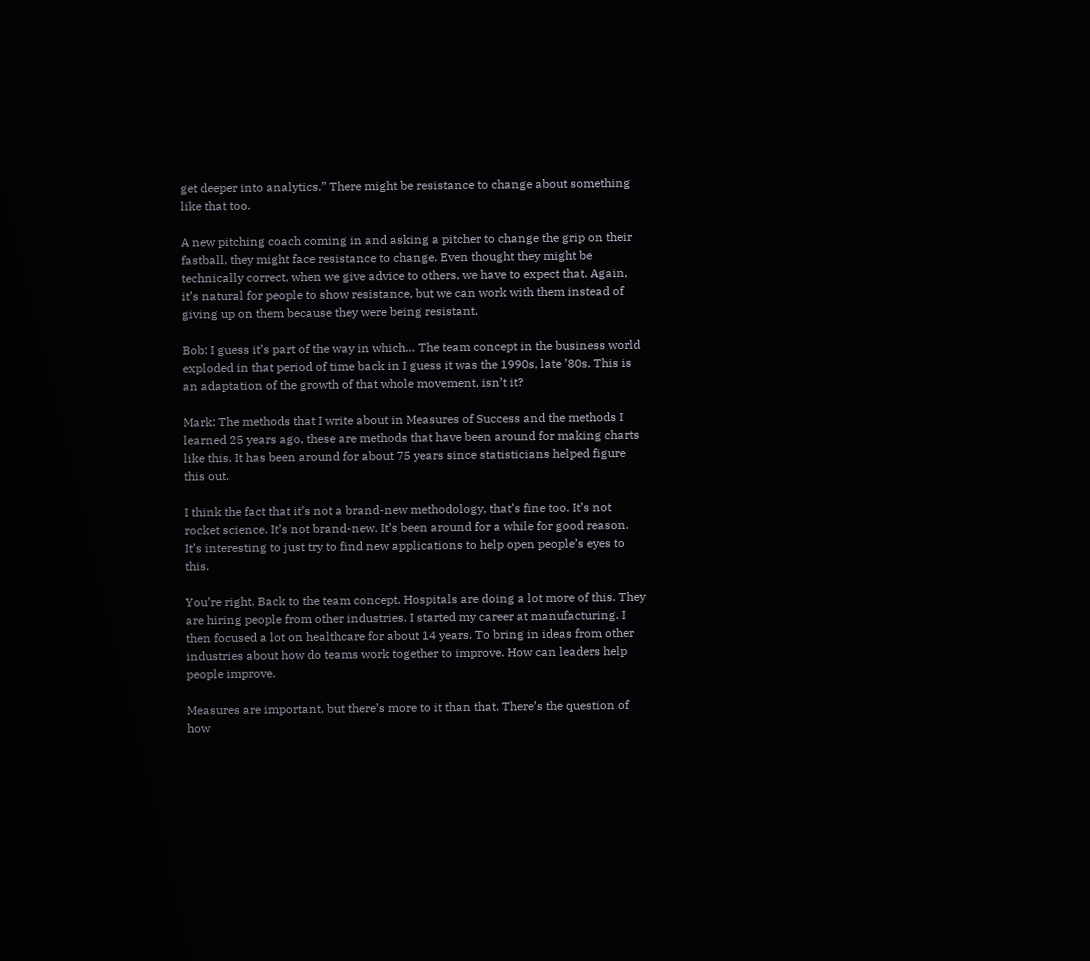get deeper into analytics.” There might be resistance to change about something like that too.

A new pitching coach coming in and asking a pitcher to change the grip on their fastball, they might face resistance to change. Even thought they might be technically correct, when we give advice to others, we have to expect that. Again, it’s natural for people to show resistance, but we can work with them instead of giving up on them because they were being resistant.

Bob: I guess it’s part of the way in which… The team concept in the business world exploded in that period of time back in I guess it was the 1990s, late ’80s. This is an adaptation of the growth of that whole movement, isn’t it?

Mark: The methods that I write about in Measures of Success and the methods I learned 25 years ago, these are methods that have been around for making charts like this. It has been around for about 75 years since statisticians helped figure this out.

I think the fact that it’s not a brand-new methodology, that’s fine too. It’s not rocket science. It’s not brand-new. It’s been around for a while for good reason. It’s interesting to just try to find new applications to help open people’s eyes to this.

You’re right. Back to the team concept. Hospitals are doing a lot more of this. They are hiring people from other industries. I started my career at manufacturing. I then focused a lot on healthcare for about 14 years. To bring in ideas from other industries about how do teams work together to improve. How can leaders help people improve.

Measures are important, but there’s more to it than that. There’s the question of how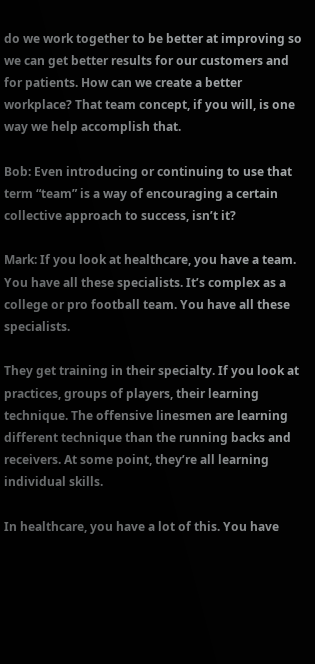do we work together to be better at improving so we can get better results for our customers and for patients. How can we create a better workplace? That team concept, if you will, is one way we help accomplish that.

Bob: Even introducing or continuing to use that term “team” is a way of encouraging a certain collective approach to success, isn’t it?

Mark: If you look at healthcare, you have a team. You have all these specialists. It’s complex as a college or pro football team. You have all these specialists.

They get training in their specialty. If you look at practices, groups of players, their learning technique. The offensive linesmen are learning different technique than the running backs and receivers. At some point, they’re all learning individual skills.

In healthcare, you have a lot of this. You have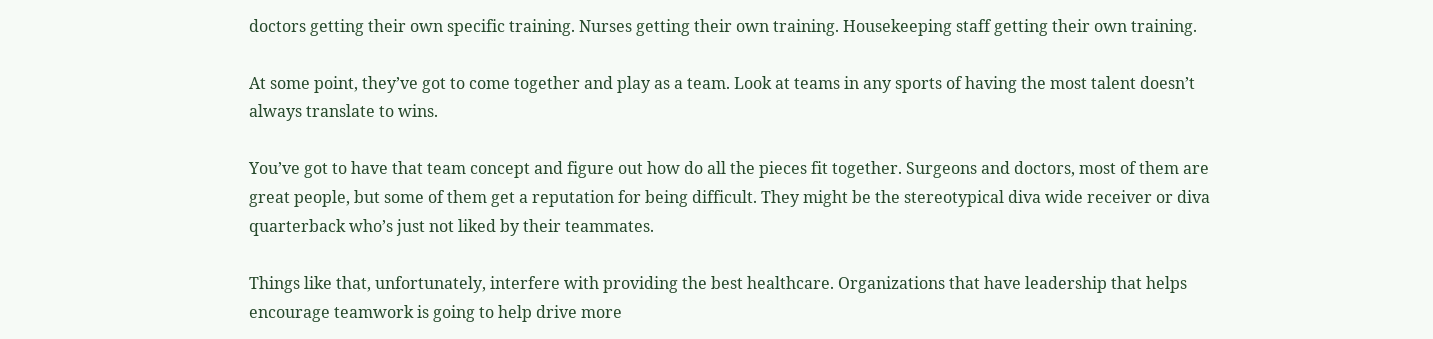doctors getting their own specific training. Nurses getting their own training. Housekeeping staff getting their own training.

At some point, they’ve got to come together and play as a team. Look at teams in any sports of having the most talent doesn’t always translate to wins.

You’ve got to have that team concept and figure out how do all the pieces fit together. Surgeons and doctors, most of them are great people, but some of them get a reputation for being difficult. They might be the stereotypical diva wide receiver or diva quarterback who’s just not liked by their teammates.

Things like that, unfortunately, interfere with providing the best healthcare. Organizations that have leadership that helps encourage teamwork is going to help drive more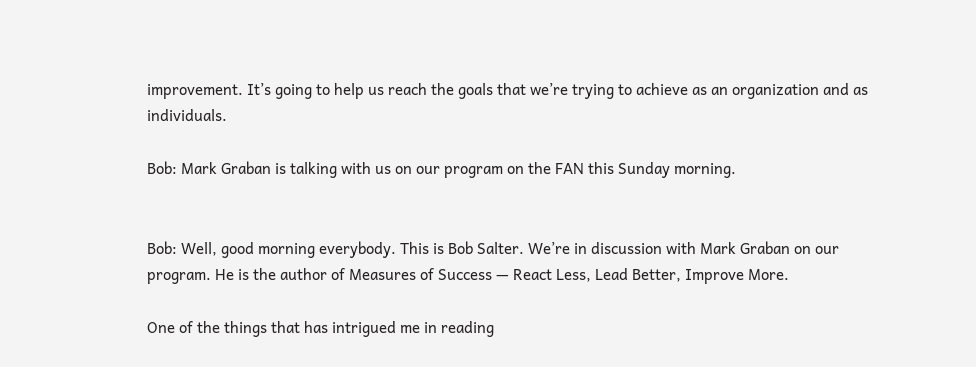improvement. It’s going to help us reach the goals that we’re trying to achieve as an organization and as individuals.

Bob: Mark Graban is talking with us on our program on the FAN this Sunday morning.


Bob: Well, good morning everybody. This is Bob Salter. We’re in discussion with Mark Graban on our program. He is the author of Measures of Success — React Less, Lead Better, Improve More.

One of the things that has intrigued me in reading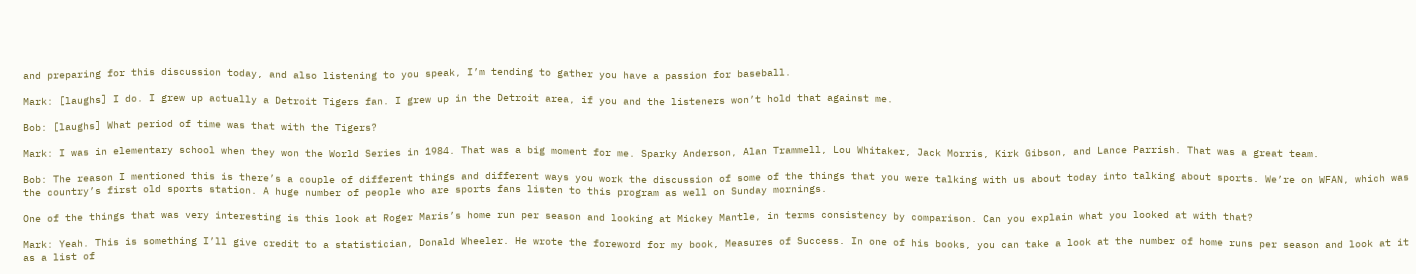and preparing for this discussion today, and also listening to you speak, I’m tending to gather you have a passion for baseball.

Mark: [laughs] I do. I grew up actually a Detroit Tigers fan. I grew up in the Detroit area, if you and the listeners won’t hold that against me.

Bob: [laughs] What period of time was that with the Tigers?

Mark: I was in elementary school when they won the World Series in 1984. That was a big moment for me. Sparky Anderson, Alan Trammell, Lou Whitaker, Jack Morris, Kirk Gibson, and Lance Parrish. That was a great team.

Bob: The reason I mentioned this is there’s a couple of different things and different ways you work the discussion of some of the things that you were talking with us about today into talking about sports. We’re on WFAN, which was the country’s first old sports station. A huge number of people who are sports fans listen to this program as well on Sunday mornings.

One of the things that was very interesting is this look at Roger Maris’s home run per season and looking at Mickey Mantle, in terms consistency by comparison. Can you explain what you looked at with that?

Mark: Yeah. This is something I’ll give credit to a statistician, Donald Wheeler. He wrote the foreword for my book, Measures of Success. In one of his books, you can take a look at the number of home runs per season and look at it as a list of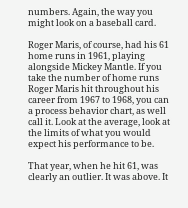numbers. Again, the way you might look on a baseball card.

Roger Maris, of course, had his 61 home runs in 1961, playing alongside Mickey Mantle. If you take the number of home runs Roger Maris hit throughout his career from 1967 to 1968, you can a process behavior chart, as well call it. Look at the average, look at the limits of what you would expect his performance to be.

That year, when he hit 61, was clearly an outlier. It was above. It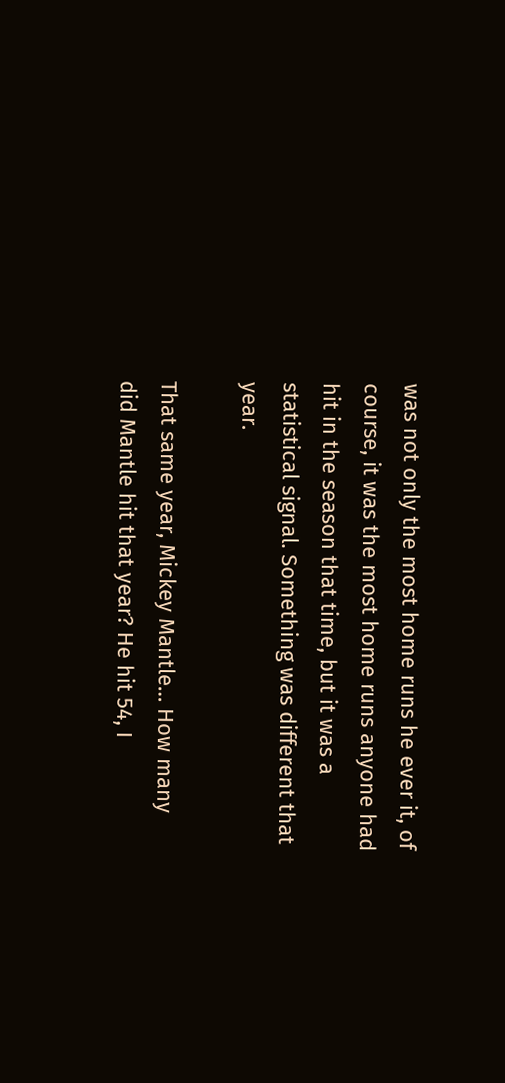was not only the most home runs he ever it, of course, it was the most home runs anyone had hit in the season that time, but it was a statistical signal. Something was different that year.

That same year, Mickey Mantle… How many did Mantle hit that year? He hit 54, I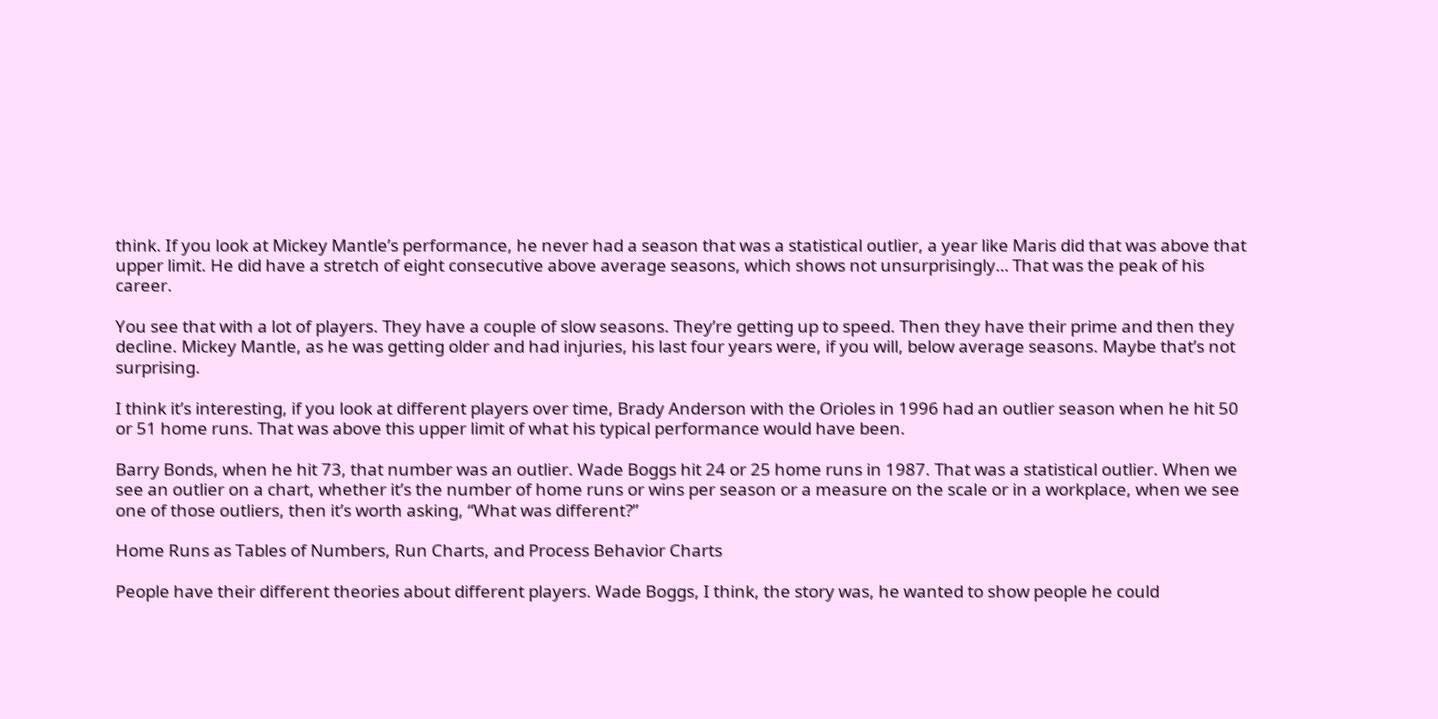think. If you look at Mickey Mantle’s performance, he never had a season that was a statistical outlier, a year like Maris did that was above that upper limit. He did have a stretch of eight consecutive above average seasons, which shows not unsurprisingly… That was the peak of his career.

You see that with a lot of players. They have a couple of slow seasons. They’re getting up to speed. Then they have their prime and then they decline. Mickey Mantle, as he was getting older and had injuries, his last four years were, if you will, below average seasons. Maybe that’s not surprising.

I think it’s interesting, if you look at different players over time, Brady Anderson with the Orioles in 1996 had an outlier season when he hit 50 or 51 home runs. That was above this upper limit of what his typical performance would have been.

Barry Bonds, when he hit 73, that number was an outlier. Wade Boggs hit 24 or 25 home runs in 1987. That was a statistical outlier. When we see an outlier on a chart, whether it’s the number of home runs or wins per season or a measure on the scale or in a workplace, when we see one of those outliers, then it’s worth asking, “What was different?”

Home Runs as Tables of Numbers, Run Charts, and Process Behavior Charts

People have their different theories about different players. Wade Boggs, I think, the story was, he wanted to show people he could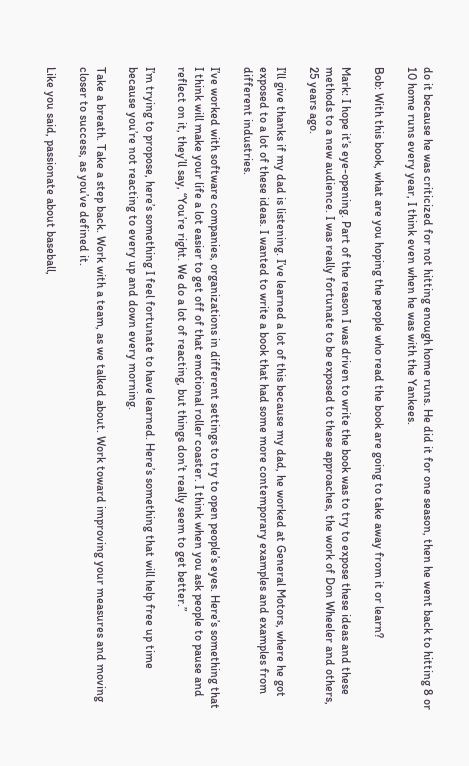do it because he was criticized for not hitting enough home runs. He did it for one season, then he went back to hitting 8 or 10 home runs every year, I think even when he was with the Yankees.

Bob: With this book, what are you hoping the people who read the book are going to take away from it or learn?

Mark: I hope it’s eye-opening. Part of the reason I was driven to write the book was to try to expose these ideas and these methods to a new audience. I was really fortunate to be exposed to these approaches, the work of Don Wheeler and others, 25 years ago.

I’ll give thanks if my dad is listening. I’ve learned a lot of this because my dad, he worked at General Motors, where he got exposed to a lot of these ideas. I wanted to write a book that had some more contemporary examples and examples from different industries.

I’ve worked with software companies, organizations in different settings to try to open people’s eyes. Here’s something that I think will make your life a lot easier to get off of that emotional roller coaster. I think when you ask people to pause and reflect on it, they’ll say, “You’re right. We do a lot of reacting, but things don’t really seem to get better.”

I’m trying to propose, here’s something I feel fortunate to have learned. Here’s something that will help free up time because you’re not reacting to every up and down every morning.

Take a breath. Take a step back. Work with a team, as we talked about. Work toward improving your measures and moving closer to success, as you’ve defined it.

Like you said, passionate about baseball,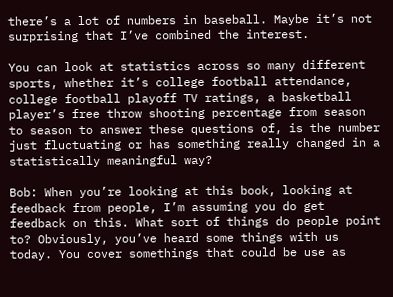there’s a lot of numbers in baseball. Maybe it’s not surprising that I’ve combined the interest.

You can look at statistics across so many different sports, whether it’s college football attendance, college football playoff TV ratings, a basketball player’s free throw shooting percentage from season to season to answer these questions of, is the number just fluctuating or has something really changed in a statistically meaningful way?

Bob: When you’re looking at this book, looking at feedback from people, I’m assuming you do get feedback on this. What sort of things do people point to? Obviously, you’ve heard some things with us today. You cover somethings that could be use as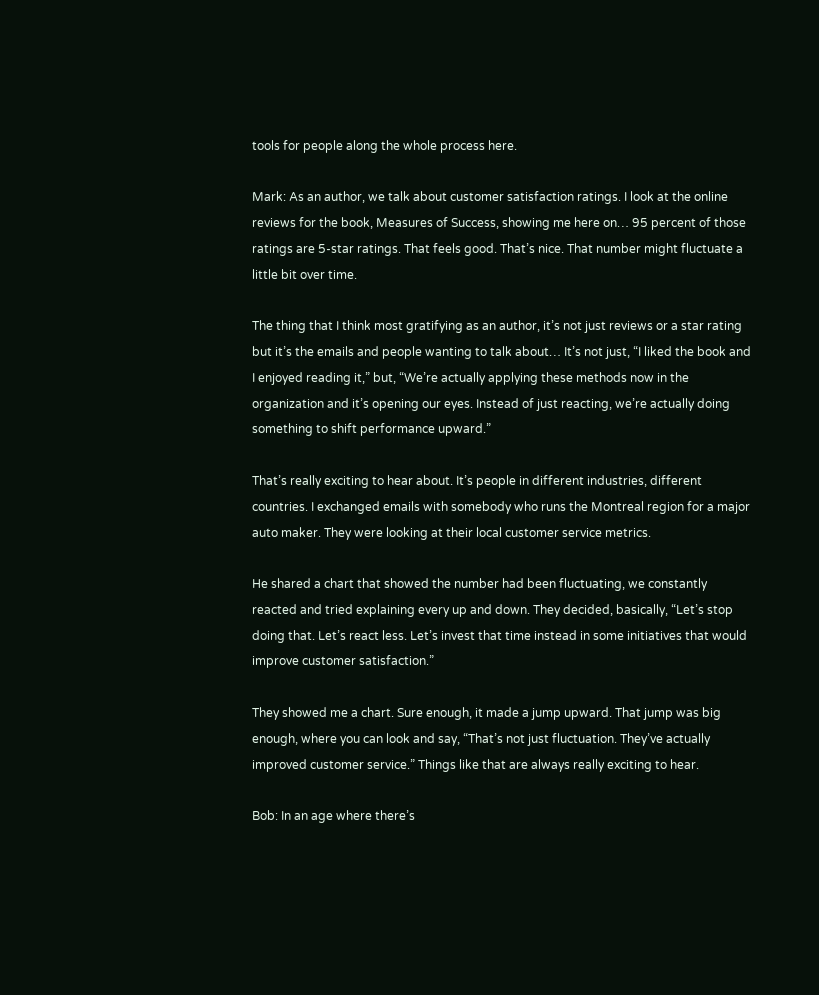tools for people along the whole process here.

Mark: As an author, we talk about customer satisfaction ratings. I look at the online reviews for the book, Measures of Success, showing me here on… 95 percent of those ratings are 5-star ratings. That feels good. That’s nice. That number might fluctuate a little bit over time.

The thing that I think most gratifying as an author, it’s not just reviews or a star rating but it’s the emails and people wanting to talk about… It’s not just, “I liked the book and I enjoyed reading it,” but, “We’re actually applying these methods now in the organization and it’s opening our eyes. Instead of just reacting, we’re actually doing something to shift performance upward.”

That’s really exciting to hear about. It’s people in different industries, different countries. I exchanged emails with somebody who runs the Montreal region for a major auto maker. They were looking at their local customer service metrics.

He shared a chart that showed the number had been fluctuating, we constantly reacted and tried explaining every up and down. They decided, basically, “Let’s stop doing that. Let’s react less. Let’s invest that time instead in some initiatives that would improve customer satisfaction.”

They showed me a chart. Sure enough, it made a jump upward. That jump was big enough, where you can look and say, “That’s not just fluctuation. They’ve actually improved customer service.” Things like that are always really exciting to hear.

Bob: In an age where there’s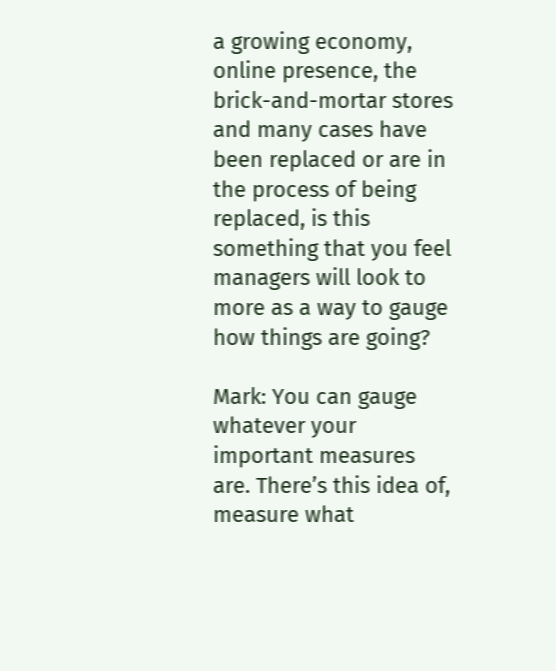a growing economy, online presence, the brick-and-mortar stores and many cases have been replaced or are in the process of being replaced, is this something that you feel managers will look to more as a way to gauge how things are going?

Mark: You can gauge whatever your important measures are. There’s this idea of, measure what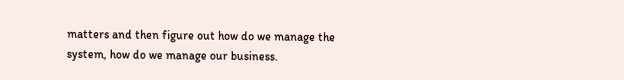matters and then figure out how do we manage the system, how do we manage our business.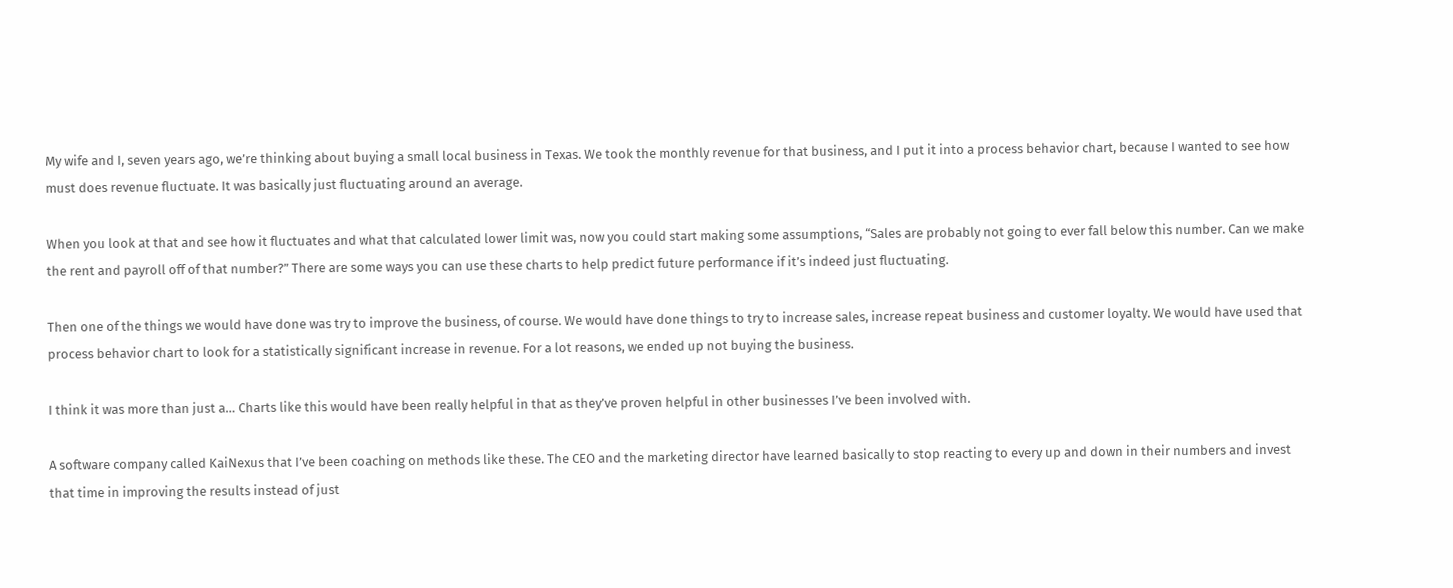My wife and I, seven years ago, we’re thinking about buying a small local business in Texas. We took the monthly revenue for that business, and I put it into a process behavior chart, because I wanted to see how must does revenue fluctuate. It was basically just fluctuating around an average.

When you look at that and see how it fluctuates and what that calculated lower limit was, now you could start making some assumptions, “Sales are probably not going to ever fall below this number. Can we make the rent and payroll off of that number?” There are some ways you can use these charts to help predict future performance if it’s indeed just fluctuating.

Then one of the things we would have done was try to improve the business, of course. We would have done things to try to increase sales, increase repeat business and customer loyalty. We would have used that process behavior chart to look for a statistically significant increase in revenue. For a lot reasons, we ended up not buying the business.

I think it was more than just a… Charts like this would have been really helpful in that as they’ve proven helpful in other businesses I’ve been involved with.

A software company called KaiNexus that I’ve been coaching on methods like these. The CEO and the marketing director have learned basically to stop reacting to every up and down in their numbers and invest that time in improving the results instead of just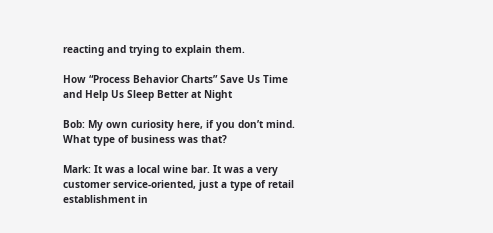reacting and trying to explain them.

How “Process Behavior Charts” Save Us Time and Help Us Sleep Better at Night

Bob: My own curiosity here, if you don’t mind. What type of business was that?

Mark: It was a local wine bar. It was a very customer service-oriented, just a type of retail establishment in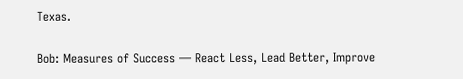Texas.

Bob: Measures of Success — React Less, Lead Better, Improve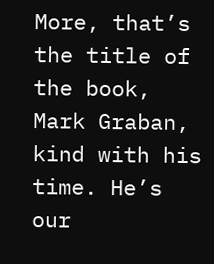More, that’s the title of the book, Mark Graban, kind with his time. He’s our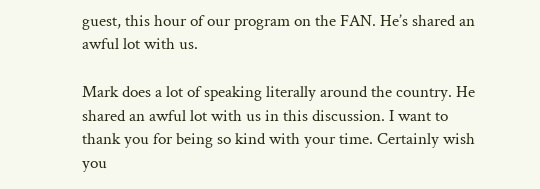guest, this hour of our program on the FAN. He’s shared an awful lot with us.

Mark does a lot of speaking literally around the country. He shared an awful lot with us in this discussion. I want to thank you for being so kind with your time. Certainly wish you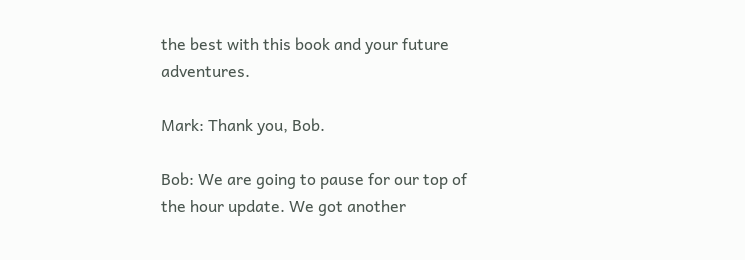the best with this book and your future adventures.

Mark: Thank you, Bob.

Bob: We are going to pause for our top of the hour update. We got another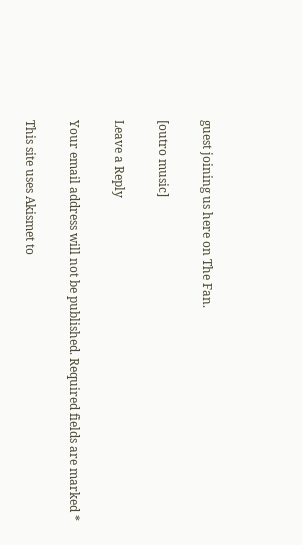guest joining us here on The Fan.

[outro music]

Leave a Reply

Your email address will not be published. Required fields are marked *

This site uses Akismet to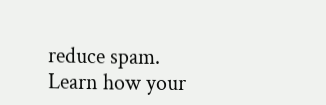reduce spam. Learn how your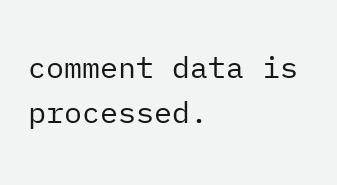comment data is processed.